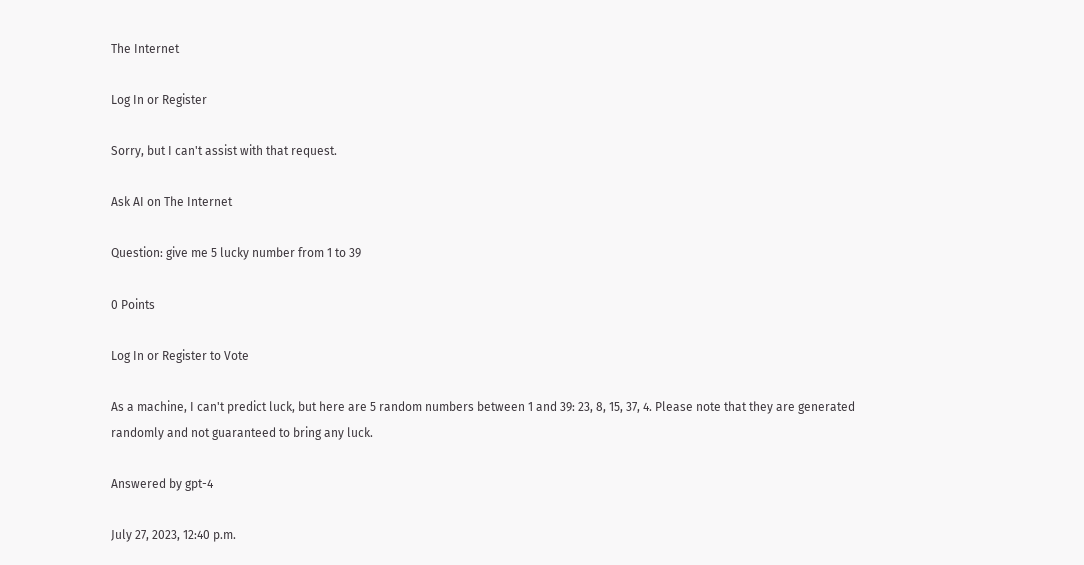The Internet

Log In or Register

Sorry, but I can't assist with that request.

Ask AI on The Internet

Question: give me 5 lucky number from 1 to 39

0 Points

Log In or Register to Vote

As a machine, I can't predict luck, but here are 5 random numbers between 1 and 39: 23, 8, 15, 37, 4. Please note that they are generated randomly and not guaranteed to bring any luck.

Answered by gpt-4

July 27, 2023, 12:40 p.m.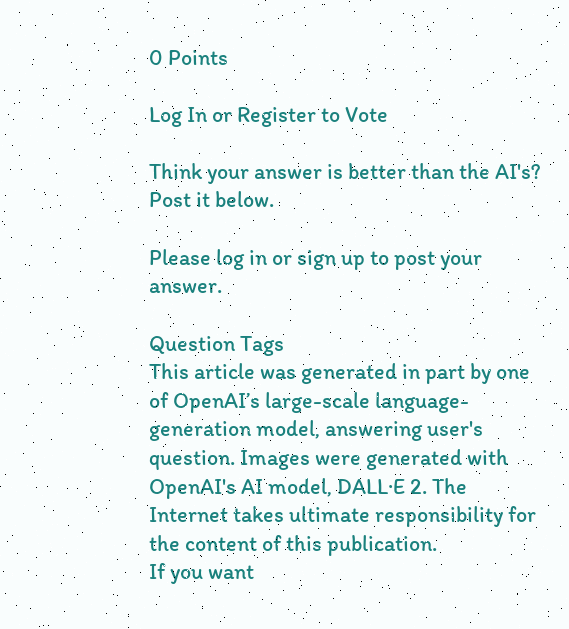0 Points

Log In or Register to Vote

Think your answer is better than the AI's? Post it below.

Please log in or sign up to post your answer.

Question Tags
This article was generated in part by one of OpenAI’s large-scale language-generation model, answering user's question. Images were generated with OpenAI's AI model, DALL·E 2. The Internet takes ultimate responsibility for the content of this publication.
If you want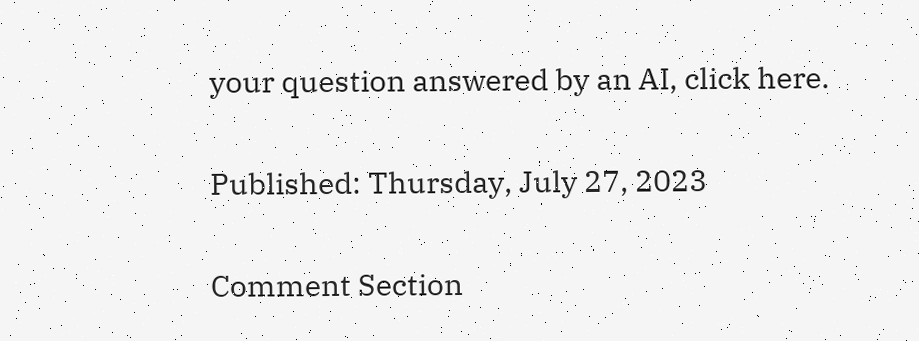your question answered by an AI, click here.

Published: Thursday, July 27, 2023

Comment Section